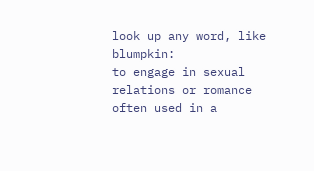look up any word, like blumpkin:
to engage in sexual relations or romance often used in a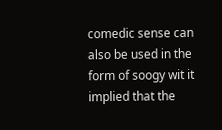comedic sense can also be used in the form of soogy wit it implied that the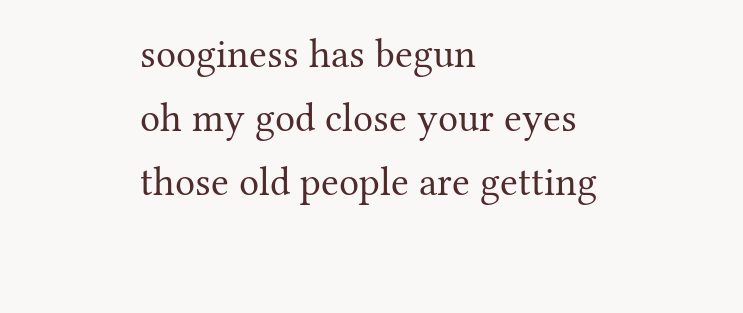sooginess has begun
oh my god close your eyes those old people are getting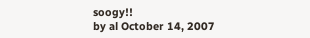soogy!!
by al October 14, 2007